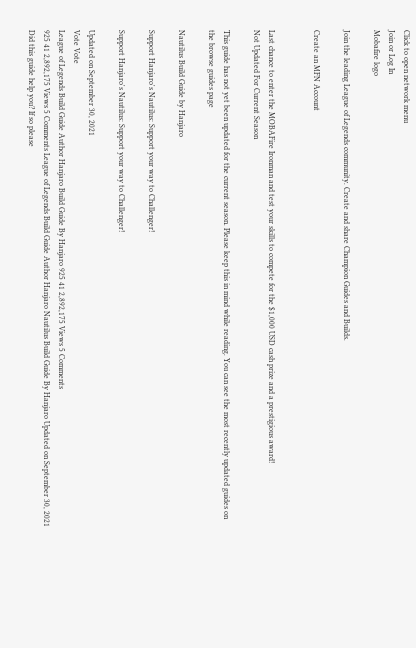Click to open network menu
Join or Log In
Mobafire logo

Join the leading League of Legends community. Create and share Champion Guides and Builds.

Create an MFN Account


Last chance to enter the MOBAFire Ironman and test your skills to compete for the $1,000 USD cash prize and a prestigious award!
Not Updated For Current Season

This guide has not yet been updated for the current season. Please keep this in mind while reading. You can see the most recently updated guides on the browse guides page

Nautilus Build Guide by Hanjaro

Support Hanjaro's Nautilus: Support your way to Challenger!

Support Hanjaro's Nautilus: Support your way to Challenger!

Updated on September 30, 2021
Vote Vote
League of Legends Build Guide Author Hanjaro Build Guide By Hanjaro 925 41 2,892,175 Views 5 Comments
925 41 2,892,175 Views 5 Comments League of Legends Build Guide Author Hanjaro Nautilus Build Guide By Hanjaro Updated on September 30, 2021
Did this guide help you? If so please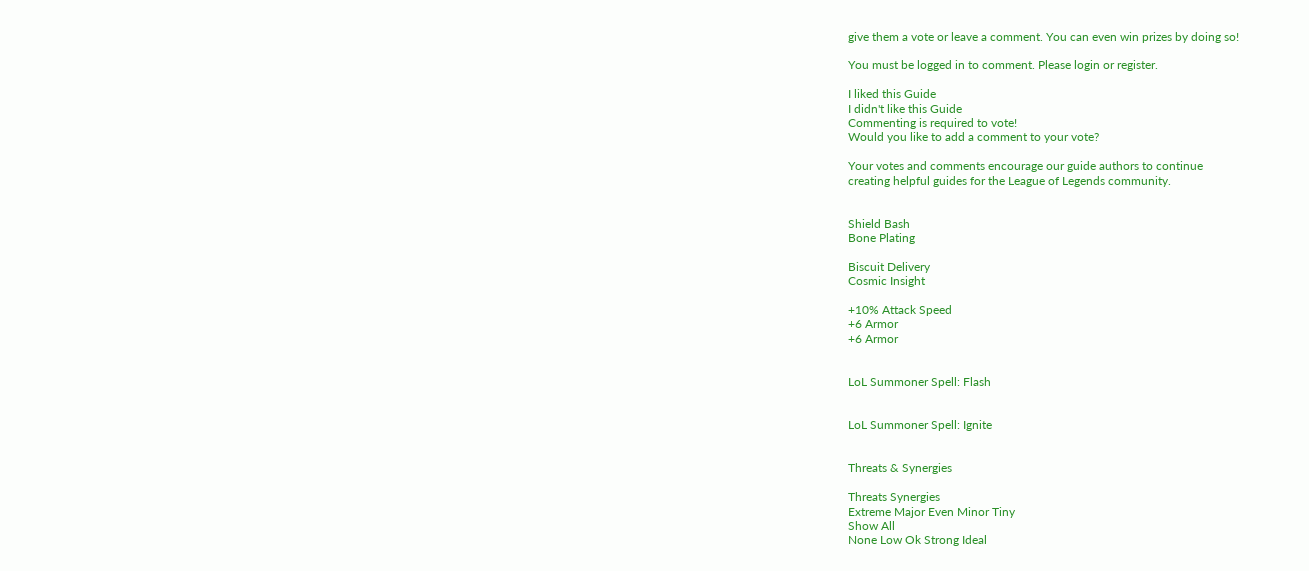give them a vote or leave a comment. You can even win prizes by doing so!

You must be logged in to comment. Please login or register.

I liked this Guide
I didn't like this Guide
Commenting is required to vote!
Would you like to add a comment to your vote?

Your votes and comments encourage our guide authors to continue
creating helpful guides for the League of Legends community.


Shield Bash
Bone Plating

Biscuit Delivery
Cosmic Insight

+10% Attack Speed
+6 Armor
+6 Armor


LoL Summoner Spell: Flash


LoL Summoner Spell: Ignite


Threats & Synergies

Threats Synergies
Extreme Major Even Minor Tiny
Show All
None Low Ok Strong Ideal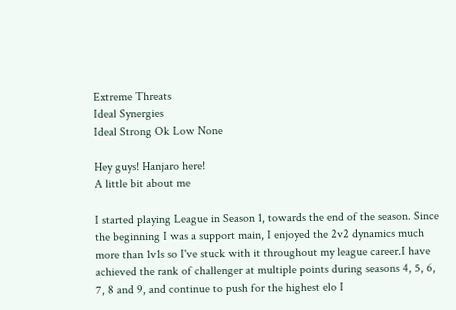Extreme Threats
Ideal Synergies
Ideal Strong Ok Low None

Hey guys! Hanjaro here!
A little bit about me

I started playing League in Season 1, towards the end of the season. Since the beginning I was a support main, I enjoyed the 2v2 dynamics much more than 1v1s so I've stuck with it throughout my league career.I have achieved the rank of challenger at multiple points during seasons 4, 5, 6, 7, 8 and 9, and continue to push for the highest elo I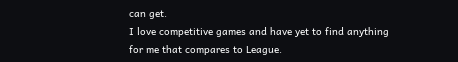can get.
I love competitive games and have yet to find anything for me that compares to League.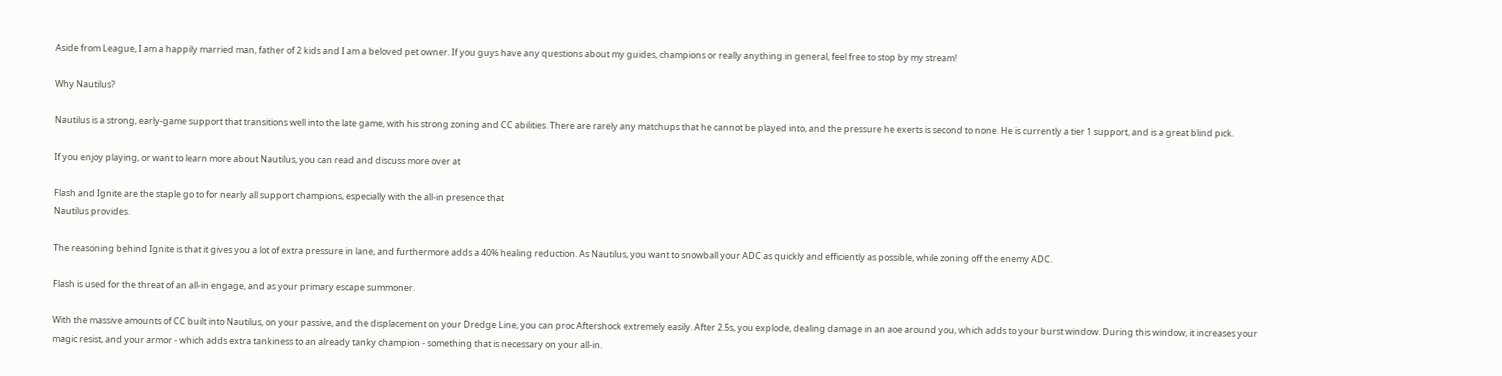Aside from League, I am a happily married man, father of 2 kids and I am a beloved pet owner. If you guys have any questions about my guides, champions or really anything in general, feel free to stop by my stream!

Why Nautilus?

Nautilus is a strong, early-game support that transitions well into the late game, with his strong zoning and CC abilities. There are rarely any matchups that he cannot be played into, and the pressure he exerts is second to none. He is currently a tier 1 support, and is a great blind pick.

If you enjoy playing, or want to learn more about Nautilus, you can read and discuss more over at

Flash and Ignite are the staple go to for nearly all support champions, especially with the all-in presence that
Nautilus provides.

The reasoning behind Ignite is that it gives you a lot of extra pressure in lane, and furthermore adds a 40% healing reduction. As Nautilus, you want to snowball your ADC as quickly and efficiently as possible, while zoning off the enemy ADC.

Flash is used for the threat of an all-in engage, and as your primary escape summoner.

With the massive amounts of CC built into Nautilus, on your passive, and the displacement on your Dredge Line, you can proc Aftershock extremely easily. After 2.5s, you explode, dealing damage in an aoe around you, which adds to your burst window. During this window, it increases your magic resist, and your armor - which adds extra tankiness to an already tanky champion - something that is necessary on your all-in.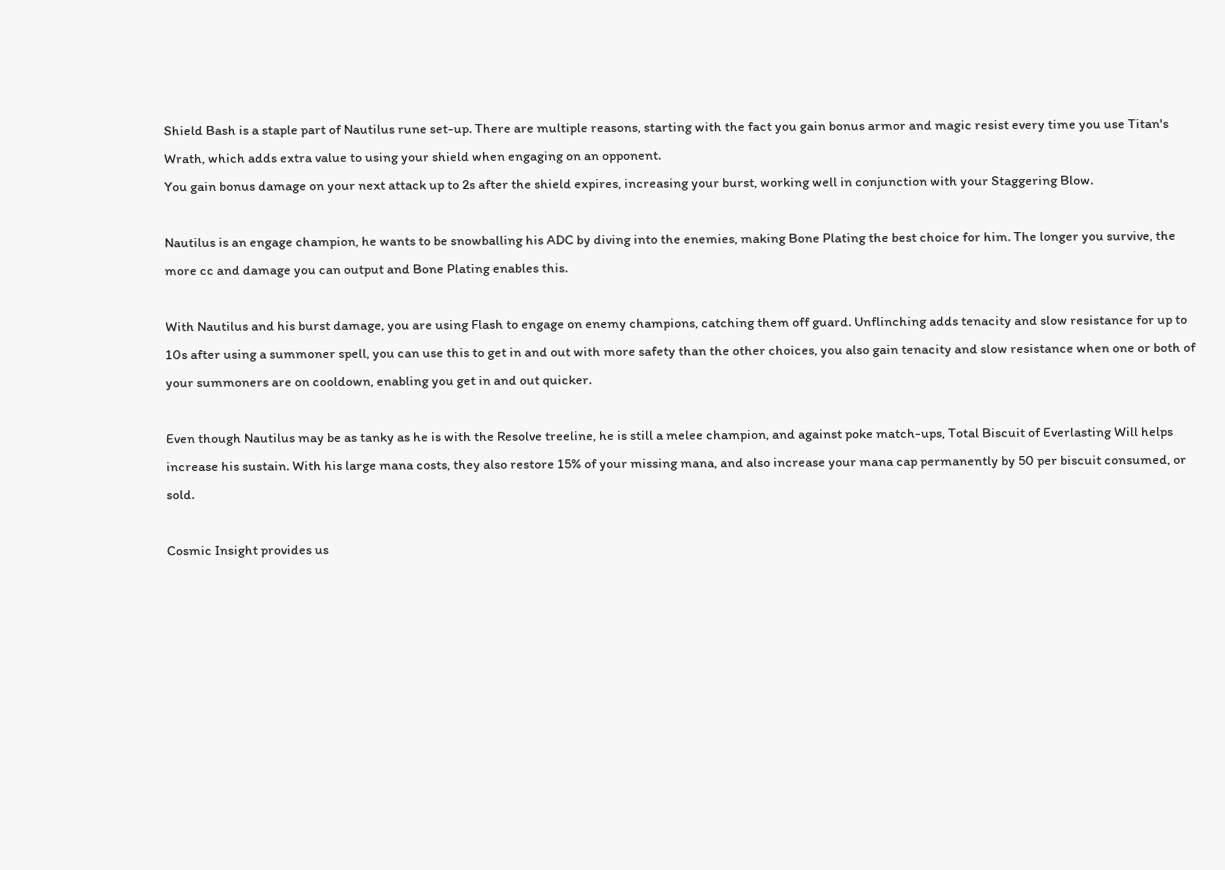Shield Bash is a staple part of Nautilus rune set-up. There are multiple reasons, starting with the fact you gain bonus armor and magic resist every time you use Titan's Wrath, which adds extra value to using your shield when engaging on an opponent.
You gain bonus damage on your next attack up to 2s after the shield expires, increasing your burst, working well in conjunction with your Staggering Blow.

Nautilus is an engage champion, he wants to be snowballing his ADC by diving into the enemies, making Bone Plating the best choice for him. The longer you survive, the more cc and damage you can output and Bone Plating enables this.

With Nautilus and his burst damage, you are using Flash to engage on enemy champions, catching them off guard. Unflinching adds tenacity and slow resistance for up to 10s after using a summoner spell, you can use this to get in and out with more safety than the other choices, you also gain tenacity and slow resistance when one or both of your summoners are on cooldown, enabling you get in and out quicker.

Even though Nautilus may be as tanky as he is with the Resolve treeline, he is still a melee champion, and against poke match-ups, Total Biscuit of Everlasting Will helps increase his sustain. With his large mana costs, they also restore 15% of your missing mana, and also increase your mana cap permanently by 50 per biscuit consumed, or sold.

Cosmic Insight provides us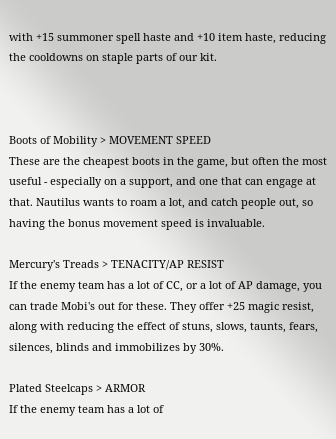with +15 summoner spell haste and +10 item haste, reducing the cooldowns on staple parts of our kit.



Boots of Mobility > MOVEMENT SPEED
These are the cheapest boots in the game, but often the most useful - especially on a support, and one that can engage at that. Nautilus wants to roam a lot, and catch people out, so having the bonus movement speed is invaluable.

Mercury's Treads > TENACITY/AP RESIST
If the enemy team has a lot of CC, or a lot of AP damage, you can trade Mobi's out for these. They offer +25 magic resist, along with reducing the effect of stuns, slows, taunts, fears, silences, blinds and immobilizes by 30%.

Plated Steelcaps > ARMOR
If the enemy team has a lot of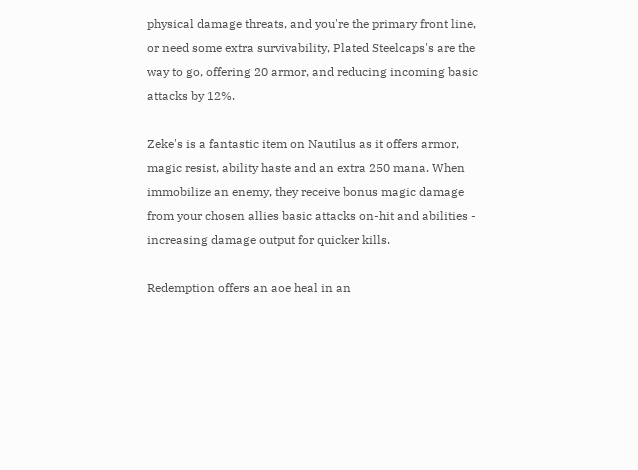physical damage threats, and you're the primary front line, or need some extra survivability, Plated Steelcaps's are the way to go, offering 20 armor, and reducing incoming basic attacks by 12%.

Zeke's is a fantastic item on Nautilus as it offers armor, magic resist, ability haste and an extra 250 mana. When immobilize an enemy, they receive bonus magic damage from your chosen allies basic attacks on-hit and abilities - increasing damage output for quicker kills.

Redemption offers an aoe heal in an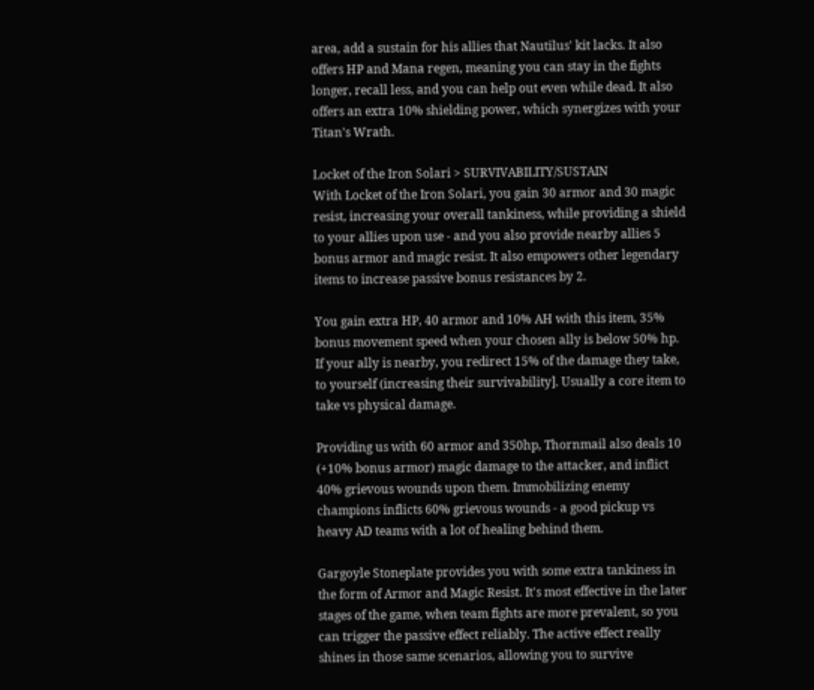area, add a sustain for his allies that Nautilus' kit lacks. It also offers HP and Mana regen, meaning you can stay in the fights longer, recall less, and you can help out even while dead. It also offers an extra 10% shielding power, which synergizes with your Titan's Wrath.

Locket of the Iron Solari > SURVIVABILITY/SUSTAIN
With Locket of the Iron Solari, you gain 30 armor and 30 magic resist, increasing your overall tankiness, while providing a shield to your allies upon use - and you also provide nearby allies 5 bonus armor and magic resist. It also empowers other legendary items to increase passive bonus resistances by 2.

You gain extra HP, 40 armor and 10% AH with this item, 35% bonus movement speed when your chosen ally is below 50% hp.
If your ally is nearby, you redirect 15% of the damage they take, to yourself (increasing their survivability]. Usually a core item to take vs physical damage.

Providing us with 60 armor and 350hp, Thornmail also deals 10 (+10% bonus armor) magic damage to the attacker, and inflict 40% grievous wounds upon them. Immobilizing enemy champions inflicts 60% grievous wounds - a good pickup vs heavy AD teams with a lot of healing behind them.

Gargoyle Stoneplate provides you with some extra tankiness in the form of Armor and Magic Resist. It's most effective in the later stages of the game, when team fights are more prevalent, so you can trigger the passive effect reliably. The active effect really shines in those same scenarios, allowing you to survive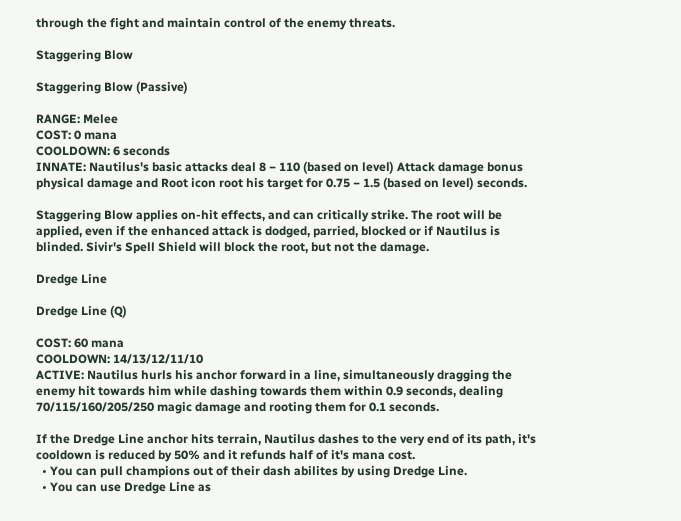through the fight and maintain control of the enemy threats.

Staggering Blow

Staggering Blow (Passive)

RANGE: Melee
COST: 0 mana
COOLDOWN: 6 seconds
INNATE: Nautilus's basic attacks deal 8 − 110 (based on level) Attack damage bonus physical damage and Root icon root his target for 0.75 − 1.5 (based on level) seconds.

Staggering Blow applies on-hit effects, and can critically strike. The root will be applied, even if the enhanced attack is dodged, parried, blocked or if Nautilus is blinded. Sivir's Spell Shield will block the root, but not the damage.

Dredge Line

Dredge Line (Q)

COST: 60 mana
COOLDOWN: 14/13/12/11/10
ACTIVE: Nautilus hurls his anchor forward in a line, simultaneously dragging the enemy hit towards him while dashing towards them within 0.9 seconds, dealing 70/115/160/205/250 magic damage and rooting them for 0.1 seconds.

If the Dredge Line anchor hits terrain, Nautilus dashes to the very end of its path, it's cooldown is reduced by 50% and it refunds half of it's mana cost.
  • You can pull champions out of their dash abilites by using Dredge Line.
  • You can use Dredge Line as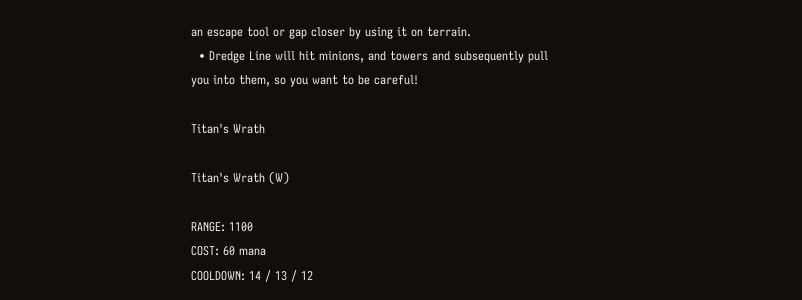an escape tool or gap closer by using it on terrain.
  • Dredge Line will hit minions, and towers and subsequently pull you into them, so you want to be careful!

Titan's Wrath

Titan's Wrath (W)

RANGE: 1100
COST: 60 mana
COOLDOWN: 14 / 13 / 12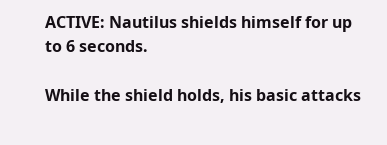ACTIVE: Nautilus shields himself for up to 6 seconds.

While the shield holds, his basic attacks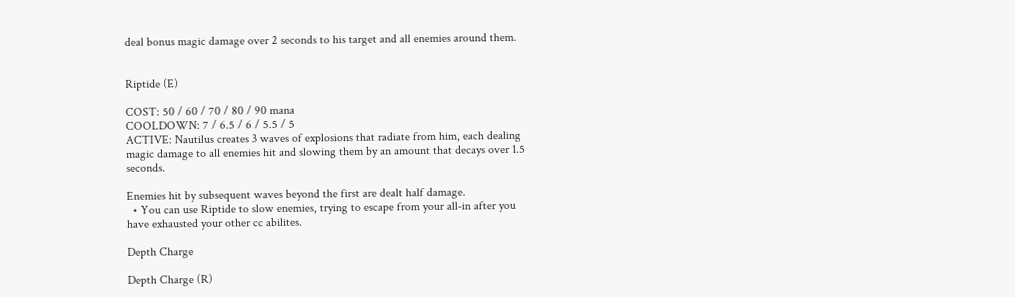deal bonus magic damage over 2 seconds to his target and all enemies around them.


Riptide (E)

COST: 50 / 60 / 70 / 80 / 90 mana
COOLDOWN: 7 / 6.5 / 6 / 5.5 / 5
ACTIVE: Nautilus creates 3 waves of explosions that radiate from him, each dealing magic damage to all enemies hit and slowing them by an amount that decays over 1.5 seconds.

Enemies hit by subsequent waves beyond the first are dealt half damage.
  • You can use Riptide to slow enemies, trying to escape from your all-in after you have exhausted your other cc abilites.

Depth Charge

Depth Charge (R)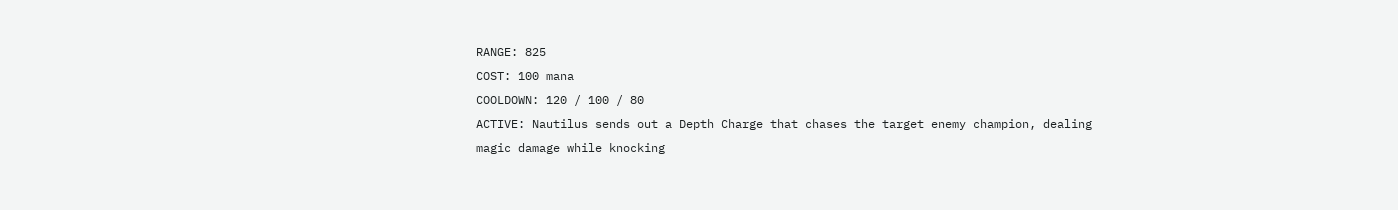RANGE: 825
COST: 100 mana
COOLDOWN: 120 / 100 / 80
ACTIVE: Nautilus sends out a Depth Charge that chases the target enemy champion, dealing magic damage while knocking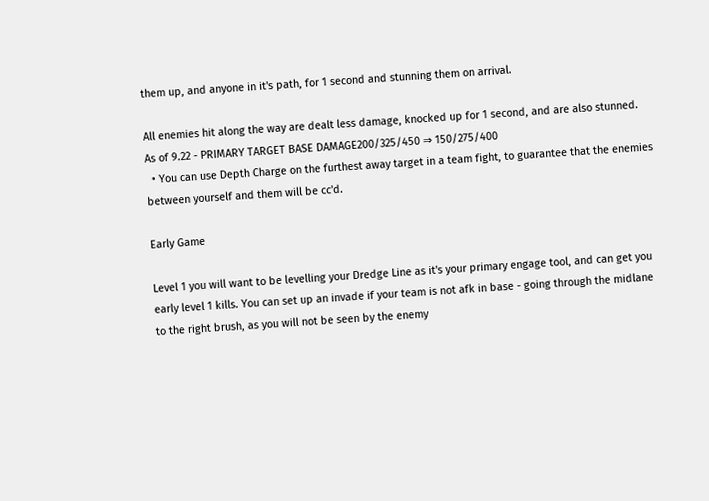them up, and anyone in it's path, for 1 second and stunning them on arrival.

All enemies hit along the way are dealt less damage, knocked up for 1 second, and are also stunned.
As of 9.22 - PRIMARY TARGET BASE DAMAGE200/325/450 ⇒ 150/275/400
  • You can use Depth Charge on the furthest away target in a team fight, to guarantee that the enemies between yourself and them will be cc'd.

Early Game

Level 1 you will want to be levelling your Dredge Line as it's your primary engage tool, and can get you early level 1 kills. You can set up an invade if your team is not afk in base - going through the midlane to the right brush, as you will not be seen by the enemy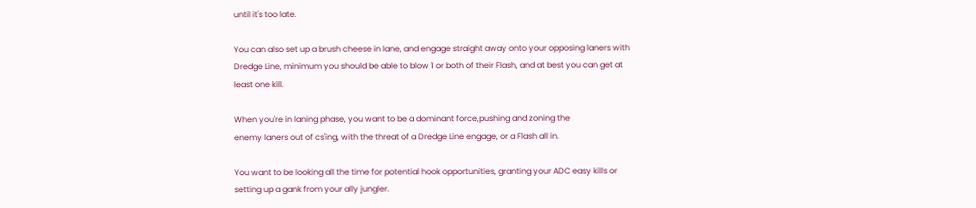until it's too late.

You can also set up a brush cheese in lane, and engage straight away onto your opposing laners with Dredge Line, minimum you should be able to blow 1 or both of their Flash, and at best you can get at least one kill.

When you're in laning phase, you want to be a dominant force,pushing and zoning the
enemy laners out of cs'ing, with the threat of a Dredge Line engage, or a Flash all in.

You want to be looking all the time for potential hook opportunities, granting your ADC easy kills or setting up a gank from your ally jungler.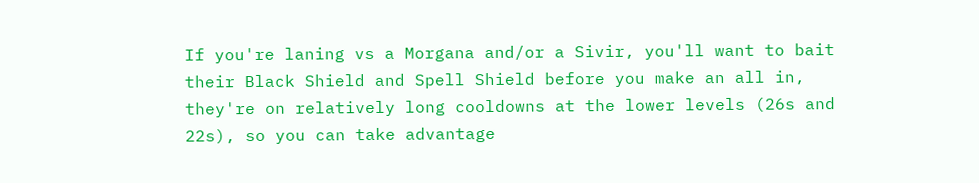If you're laning vs a Morgana and/or a Sivir, you'll want to bait their Black Shield and Spell Shield before you make an all in, they're on relatively long cooldowns at the lower levels (26s and 22s), so you can take advantage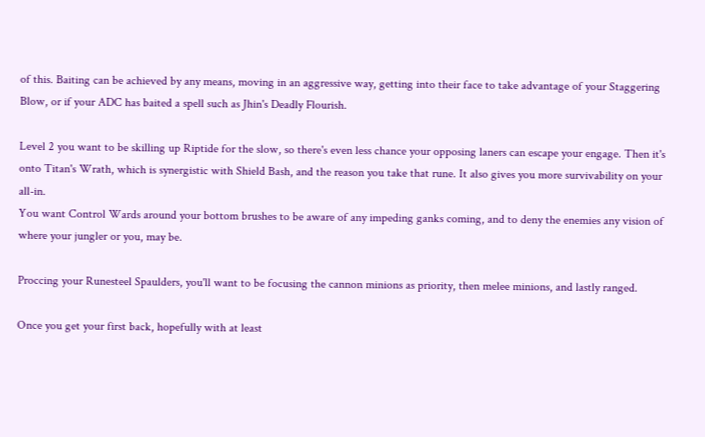of this. Baiting can be achieved by any means, moving in an aggressive way, getting into their face to take advantage of your Staggering Blow, or if your ADC has baited a spell such as Jhin's Deadly Flourish.

Level 2 you want to be skilling up Riptide for the slow, so there's even less chance your opposing laners can escape your engage. Then it's onto Titan's Wrath, which is synergistic with Shield Bash, and the reason you take that rune. It also gives you more survivability on your all-in.
You want Control Wards around your bottom brushes to be aware of any impeding ganks coming, and to deny the enemies any vision of where your jungler or you, may be.

Proccing your Runesteel Spaulders, you'll want to be focusing the cannon minions as priority, then melee minions, and lastly ranged.

Once you get your first back, hopefully with at least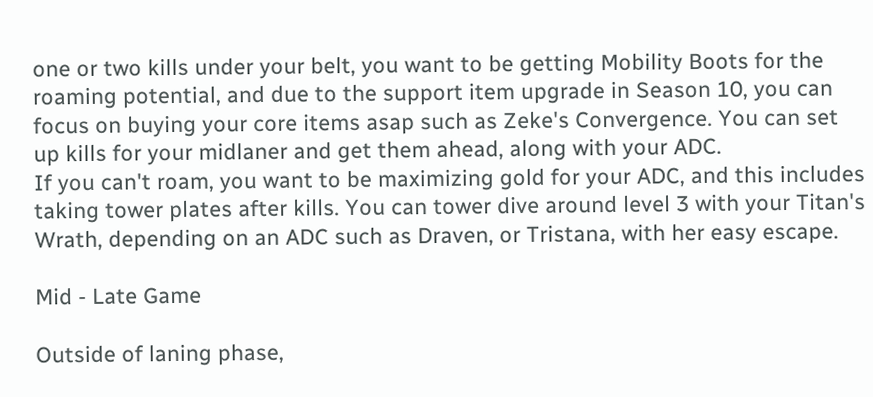one or two kills under your belt, you want to be getting Mobility Boots for the roaming potential, and due to the support item upgrade in Season 10, you can focus on buying your core items asap such as Zeke's Convergence. You can set up kills for your midlaner and get them ahead, along with your ADC.
If you can't roam, you want to be maximizing gold for your ADC, and this includes taking tower plates after kills. You can tower dive around level 3 with your Titan's Wrath, depending on an ADC such as Draven, or Tristana, with her easy escape.

Mid - Late Game

Outside of laning phase,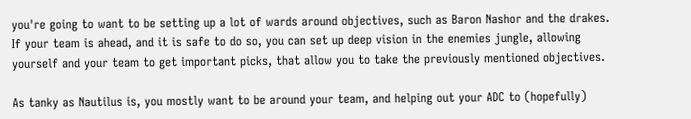you're going to want to be setting up a lot of wards around objectives, such as Baron Nashor and the drakes. If your team is ahead, and it is safe to do so, you can set up deep vision in the enemies jungle, allowing yourself and your team to get important picks, that allow you to take the previously mentioned objectives.

As tanky as Nautilus is, you mostly want to be around your team, and helping out your ADC to (hopefully)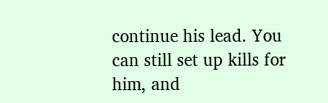continue his lead. You can still set up kills for him, and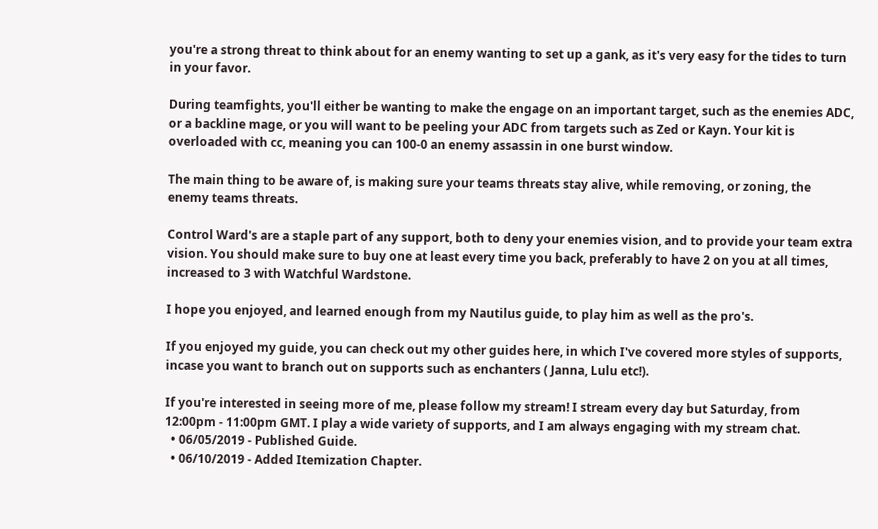you're a strong threat to think about for an enemy wanting to set up a gank, as it's very easy for the tides to turn in your favor.

During teamfights, you'll either be wanting to make the engage on an important target, such as the enemies ADC, or a backline mage, or you will want to be peeling your ADC from targets such as Zed or Kayn. Your kit is overloaded with cc, meaning you can 100-0 an enemy assassin in one burst window.

The main thing to be aware of, is making sure your teams threats stay alive, while removing, or zoning, the enemy teams threats.

Control Ward's are a staple part of any support, both to deny your enemies vision, and to provide your team extra vision. You should make sure to buy one at least every time you back, preferably to have 2 on you at all times, increased to 3 with Watchful Wardstone.

I hope you enjoyed, and learned enough from my Nautilus guide, to play him as well as the pro's.

If you enjoyed my guide, you can check out my other guides here, in which I've covered more styles of supports, incase you want to branch out on supports such as enchanters ( Janna, Lulu etc!).

If you're interested in seeing more of me, please follow my stream! I stream every day but Saturday, from 12:00pm - 11:00pm GMT. I play a wide variety of supports, and I am always engaging with my stream chat.
  • 06/05/2019 - Published Guide.
  • 06/10/2019 - Added Itemization Chapter.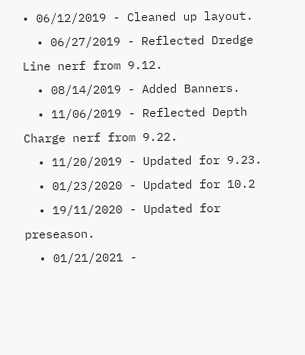• 06/12/2019 - Cleaned up layout.
  • 06/27/2019 - Reflected Dredge Line nerf from 9.12.
  • 08/14/2019 - Added Banners.
  • 11/06/2019 - Reflected Depth Charge nerf from 9.22.
  • 11/20/2019 - Updated for 9.23.
  • 01/23/2020 - Updated for 10.2
  • 19/11/2020 - Updated for preseason.
  • 01/21/2021 -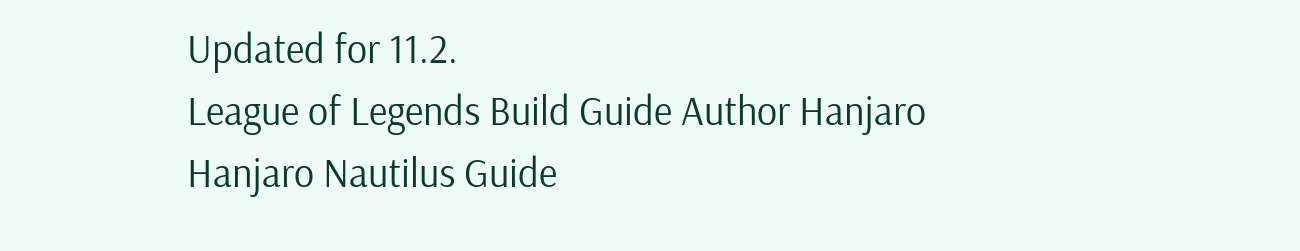Updated for 11.2.
League of Legends Build Guide Author Hanjaro
Hanjaro Nautilus Guide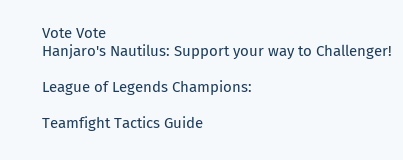Vote Vote
Hanjaro's Nautilus: Support your way to Challenger!

League of Legends Champions:

Teamfight Tactics Guide